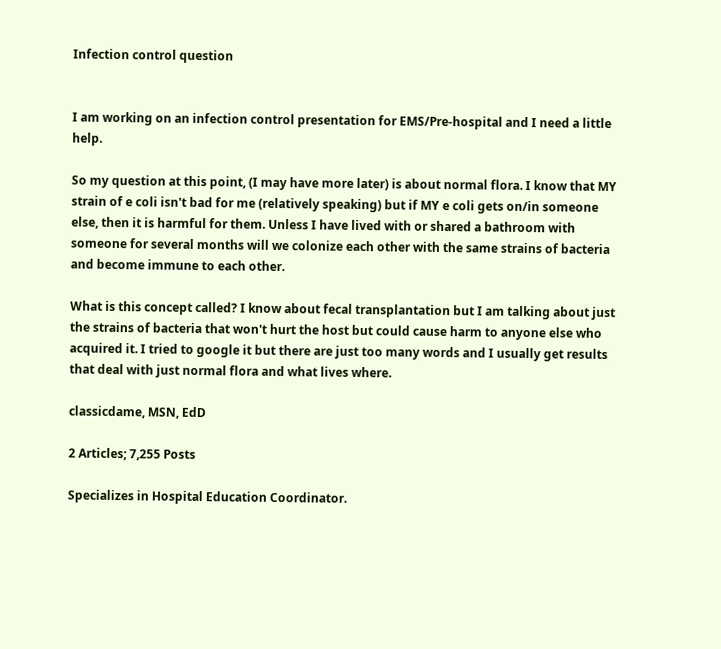Infection control question


I am working on an infection control presentation for EMS/Pre-hospital and I need a little help.

So my question at this point, (I may have more later) is about normal flora. I know that MY strain of e coli isn't bad for me (relatively speaking) but if MY e coli gets on/in someone else, then it is harmful for them. Unless I have lived with or shared a bathroom with someone for several months will we colonize each other with the same strains of bacteria and become immune to each other.

What is this concept called? I know about fecal transplantation but I am talking about just the strains of bacteria that won't hurt the host but could cause harm to anyone else who acquired it. I tried to google it but there are just too many words and I usually get results that deal with just normal flora and what lives where.

classicdame, MSN, EdD

2 Articles; 7,255 Posts

Specializes in Hospital Education Coordinator.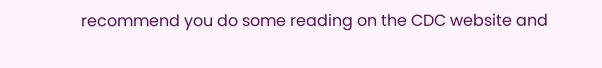recommend you do some reading on the CDC website and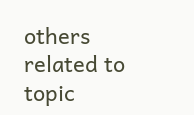others related to topic